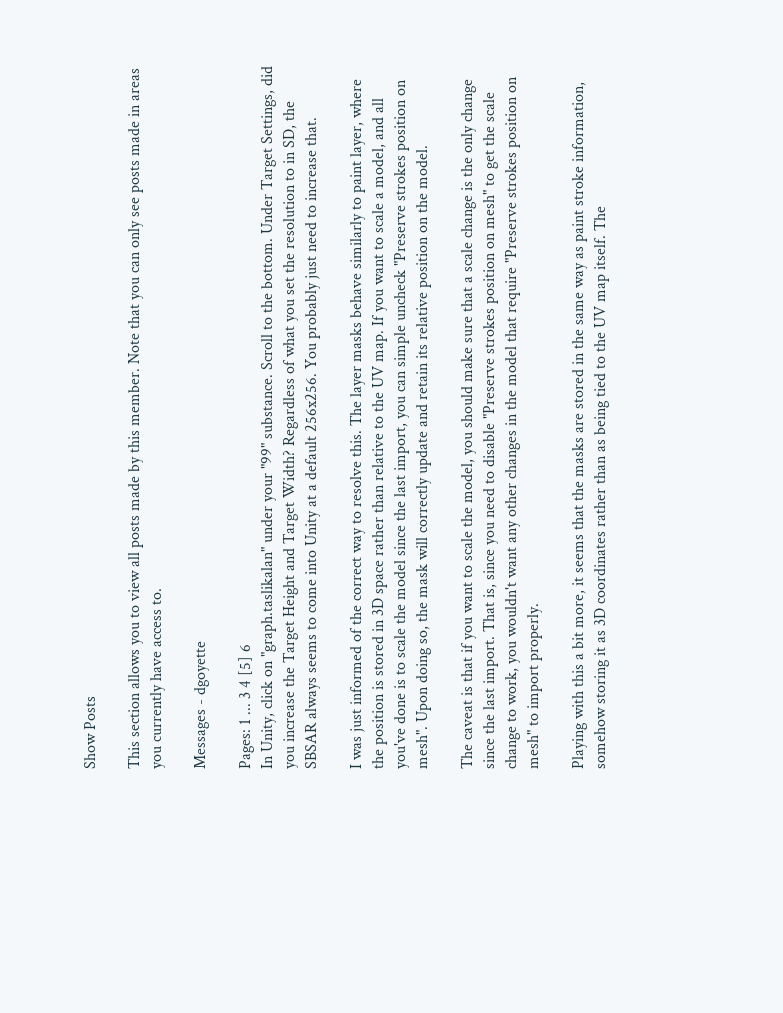Show Posts

This section allows you to view all posts made by this member. Note that you can only see posts made in areas you currently have access to.

Messages - dgoyette

Pages: 1 ... 3 4 [5] 6
In Unity, click on "graph.taslikalan" under your "99" substance. Scroll to the bottom. Under Target Settings, did you increase the Target Height and Target Width? Regardless of what you set the resolution to in SD, the SBSAR always seems to come into Unity at a default 256x256. You probably just need to increase that.

I was just informed of the correct way to resolve this. The layer masks behave similarly to paint layer, where the position is stored in 3D space rather than relative to the UV map. If you want to scale a model, and all you've done is to scale the model since the last import, you can simple uncheck "Preserve strokes position on mesh". Upon doing so, the mask will correctly update and retain its relative position on the model.

The caveat is that if you want to scale the model, you should make sure that a scale change is the only change since the last import. That is, since you need to disable "Preserve strokes position on mesh" to get the scale change to work, you wouldn't want any other changes in the model that require "Preserve strokes position on mesh" to import properly.

Playing with this a bit more, it seems that the masks are stored in the same way as paint stroke information, somehow storing it as 3D coordinates rather than as being tied to the UV map itself. The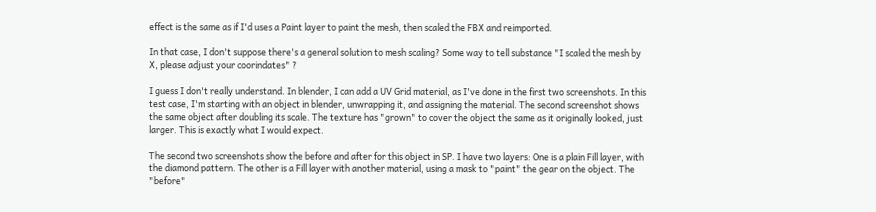effect is the same as if I'd uses a Paint layer to paint the mesh, then scaled the FBX and reimported.

In that case, I don't suppose there's a general solution to mesh scaling? Some way to tell substance "I scaled the mesh by X, please adjust your coorindates" ?

I guess I don't really understand. In blender, I can add a UV Grid material, as I've done in the first two screenshots. In this test case, I'm starting with an object in blender, unwrapping it, and assigning the material. The second screenshot shows the same object after doubling its scale. The texture has "grown" to cover the object the same as it originally looked, just larger. This is exactly what I would expect.

The second two screenshots show the before and after for this object in SP. I have two layers: One is a plain Fill layer, with the diamond pattern. The other is a Fill layer with another material, using a mask to "paint" the gear on the object. The "before"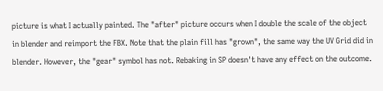picture is what I actually painted. The "after" picture occurs when I double the scale of the object in blender and reimport the FBX. Note that the plain fill has "grown", the same way the UV Grid did in blender. However, the "gear" symbol has not. Rebaking in SP doesn't have any effect on the outcome.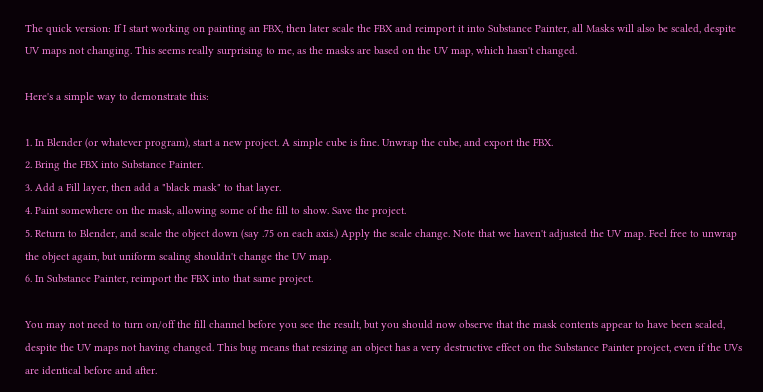The quick version: If I start working on painting an FBX, then later scale the FBX and reimport it into Substance Painter, all Masks will also be scaled, despite UV maps not changing. This seems really surprising to me, as the masks are based on the UV map, which hasn't changed.

Here's a simple way to demonstrate this:

1. In Blender (or whatever program), start a new project. A simple cube is fine. Unwrap the cube, and export the FBX.
2. Bring the FBX into Substance Painter.
3. Add a Fill layer, then add a "black mask" to that layer.
4. Paint somewhere on the mask, allowing some of the fill to show. Save the project.
5. Return to Blender, and scale the object down (say .75 on each axis.) Apply the scale change. Note that we haven't adjusted the UV map. Feel free to unwrap the object again, but uniform scaling shouldn't change the UV map.
6. In Substance Painter, reimport the FBX into that same project.

You may not need to turn on/off the fill channel before you see the result, but you should now observe that the mask contents appear to have been scaled, despite the UV maps not having changed. This bug means that resizing an object has a very destructive effect on the Substance Painter project, even if the UVs are identical before and after.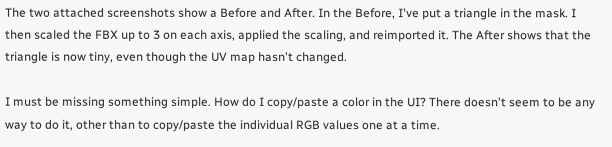The two attached screenshots show a Before and After. In the Before, I've put a triangle in the mask. I then scaled the FBX up to 3 on each axis, applied the scaling, and reimported it. The After shows that the triangle is now tiny, even though the UV map hasn't changed.

I must be missing something simple. How do I copy/paste a color in the UI? There doesn't seem to be any way to do it, other than to copy/paste the individual RGB values one at a time.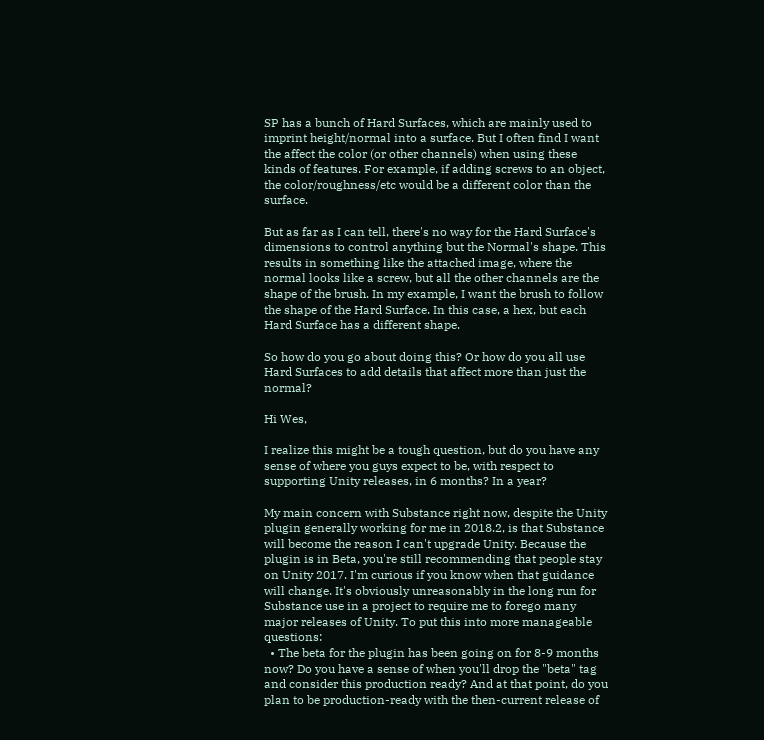SP has a bunch of Hard Surfaces, which are mainly used to imprint height/normal into a surface. But I often find I want the affect the color (or other channels) when using these kinds of features. For example, if adding screws to an object, the color/roughness/etc would be a different color than the surface.

But as far as I can tell, there's no way for the Hard Surface's dimensions to control anything but the Normal's shape. This results in something like the attached image, where the normal looks like a screw, but all the other channels are the shape of the brush. In my example, I want the brush to follow the shape of the Hard Surface. In this case, a hex, but each Hard Surface has a different shape.

So how do you go about doing this? Or how do you all use Hard Surfaces to add details that affect more than just the normal?

Hi Wes,

I realize this might be a tough question, but do you have any sense of where you guys expect to be, with respect to supporting Unity releases, in 6 months? In a year?

My main concern with Substance right now, despite the Unity plugin generally working for me in 2018.2, is that Substance will become the reason I can't upgrade Unity. Because the plugin is in Beta, you're still recommending that people stay on Unity 2017. I'm curious if you know when that guidance will change. It's obviously unreasonably in the long run for Substance use in a project to require me to forego many major releases of Unity. To put this into more manageable questions:
  • The beta for the plugin has been going on for 8-9 months now? Do you have a sense of when you'll drop the "beta" tag and consider this production ready? And at that point, do you plan to be production-ready with the then-current release of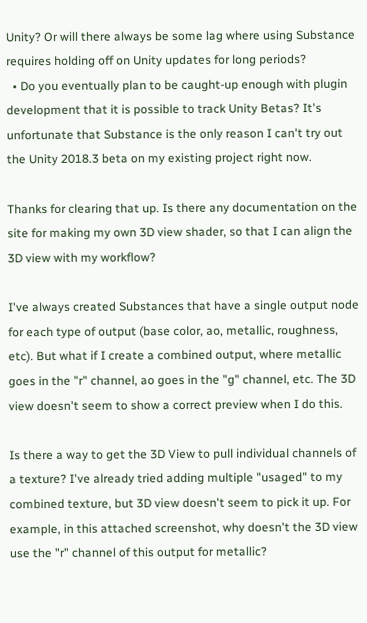Unity? Or will there always be some lag where using Substance requires holding off on Unity updates for long periods?
  • Do you eventually plan to be caught-up enough with plugin development that it is possible to track Unity Betas? It's unfortunate that Substance is the only reason I can't try out the Unity 2018.3 beta on my existing project right now.

Thanks for clearing that up. Is there any documentation on the site for making my own 3D view shader, so that I can align the 3D view with my workflow?

I've always created Substances that have a single output node for each type of output (base color, ao, metallic, roughness, etc). But what if I create a combined output, where metallic goes in the "r" channel, ao goes in the "g" channel, etc. The 3D view doesn't seem to show a correct preview when I do this.

Is there a way to get the 3D View to pull individual channels of a texture? I've already tried adding multiple "usaged" to my combined texture, but 3D view doesn't seem to pick it up. For example, in this attached screenshot, why doesn't the 3D view use the "r" channel of this output for metallic?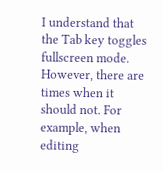I understand that the Tab key toggles fullscreen mode. However, there are times when it should not. For example, when editing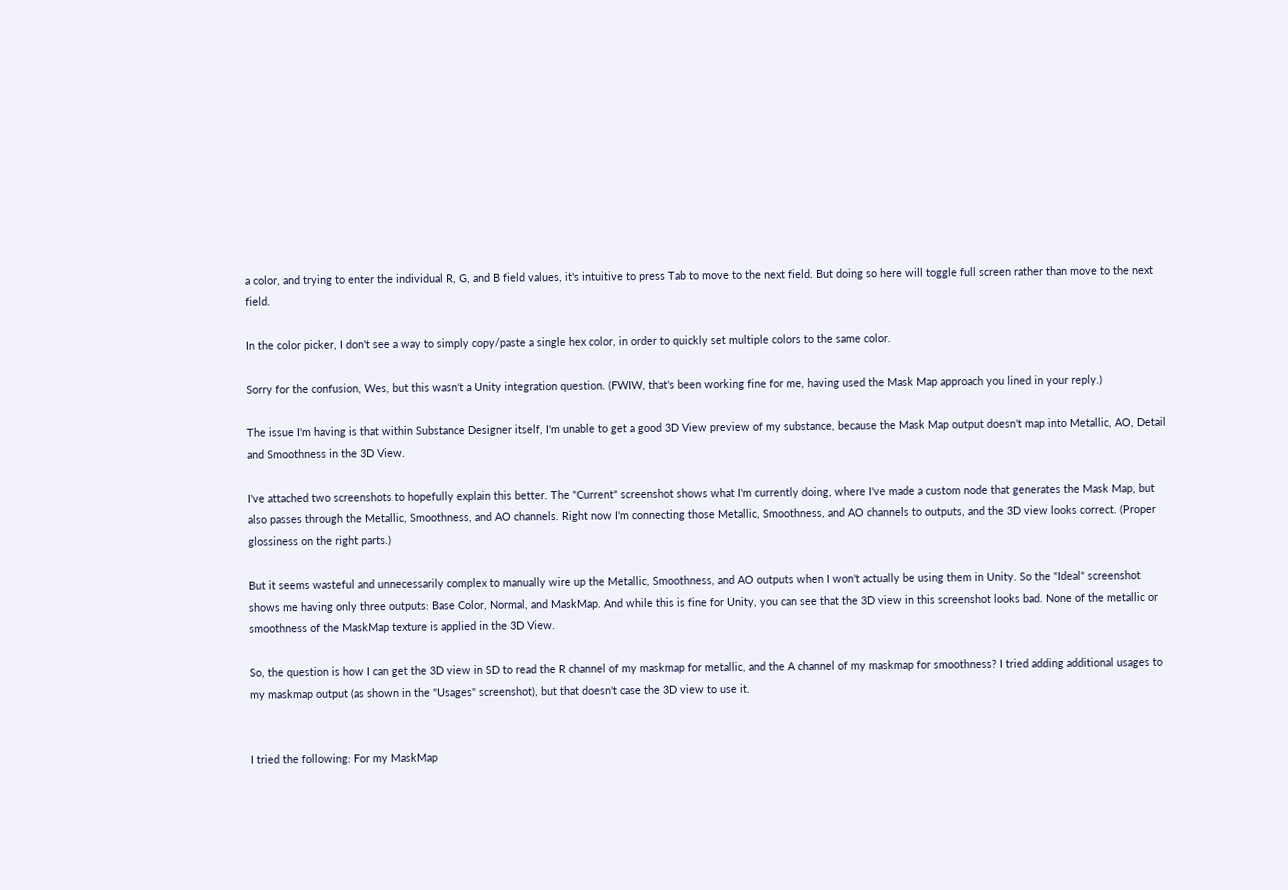a color, and trying to enter the individual R, G, and B field values, it's intuitive to press Tab to move to the next field. But doing so here will toggle full screen rather than move to the next field.

In the color picker, I don't see a way to simply copy/paste a single hex color, in order to quickly set multiple colors to the same color.

Sorry for the confusion, Wes, but this wasn't a Unity integration question. (FWIW, that's been working fine for me, having used the Mask Map approach you lined in your reply.)

The issue I'm having is that within Substance Designer itself, I'm unable to get a good 3D View preview of my substance, because the Mask Map output doesn't map into Metallic, AO, Detail and Smoothness in the 3D View.

I've attached two screenshots to hopefully explain this better. The "Current" screenshot shows what I'm currently doing, where I've made a custom node that generates the Mask Map, but also passes through the Metallic, Smoothness, and AO channels. Right now I'm connecting those Metallic, Smoothness, and AO channels to outputs, and the 3D view looks correct. (Proper glossiness on the right parts.)

But it seems wasteful and unnecessarily complex to manually wire up the Metallic, Smoothness, and AO outputs when I won't actually be using them in Unity. So the "Ideal" screenshot shows me having only three outputs: Base Color, Normal, and MaskMap. And while this is fine for Unity, you can see that the 3D view in this screenshot looks bad. None of the metallic or smoothness of the MaskMap texture is applied in the 3D View.

So, the question is how I can get the 3D view in SD to read the R channel of my maskmap for metallic, and the A channel of my maskmap for smoothness? I tried adding additional usages to my maskmap output (as shown in the "Usages" screenshot), but that doesn't case the 3D view to use it.


I tried the following: For my MaskMap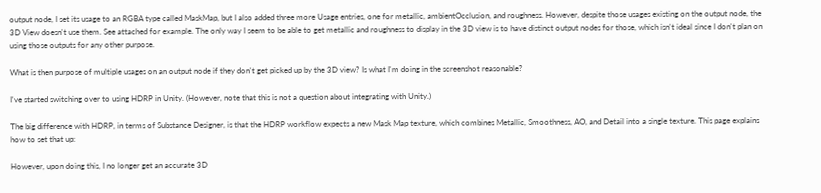output node, I set its usage to an RGBA type called MaskMap, but I also added three more Usage entries, one for metallic, ambientOcclusion, and roughness. However, despite those usages existing on the output node, the 3D View doesn't use them. See attached for example. The only way I seem to be able to get metallic and roughness to display in the 3D view is to have distinct output nodes for those, which isn't ideal since I don't plan on using those outputs for any other purpose.

What is then purpose of multiple usages on an output node if they don't get picked up by the 3D view? Is what I'm doing in the screenshot reasonable?

I've started switching over to using HDRP in Unity. (However, note that this is not a question about integrating with Unity.)

The big difference with HDRP, in terms of Substance Designer, is that the HDRP workflow expects a new Mask Map texture, which combines Metallic, Smoothness, AO, and Detail into a single texture. This page explains how to set that up:

However, upon doing this, I no longer get an accurate 3D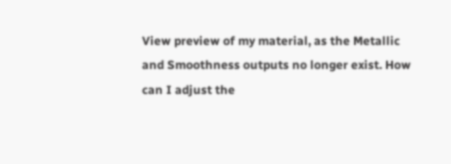View preview of my material, as the Metallic and Smoothness outputs no longer exist. How can I adjust the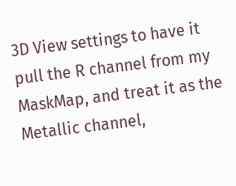3D View settings to have it pull the R channel from my MaskMap, and treat it as the Metallic channel,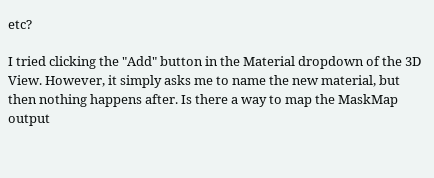etc?

I tried clicking the "Add" button in the Material dropdown of the 3D View. However, it simply asks me to name the new material, but then nothing happens after. Is there a way to map the MaskMap output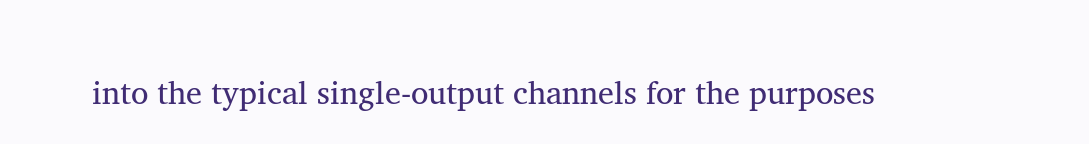into the typical single-output channels for the purposes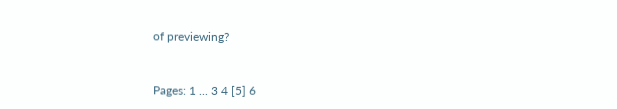of previewing?


Pages: 1 ... 3 4 [5] 6